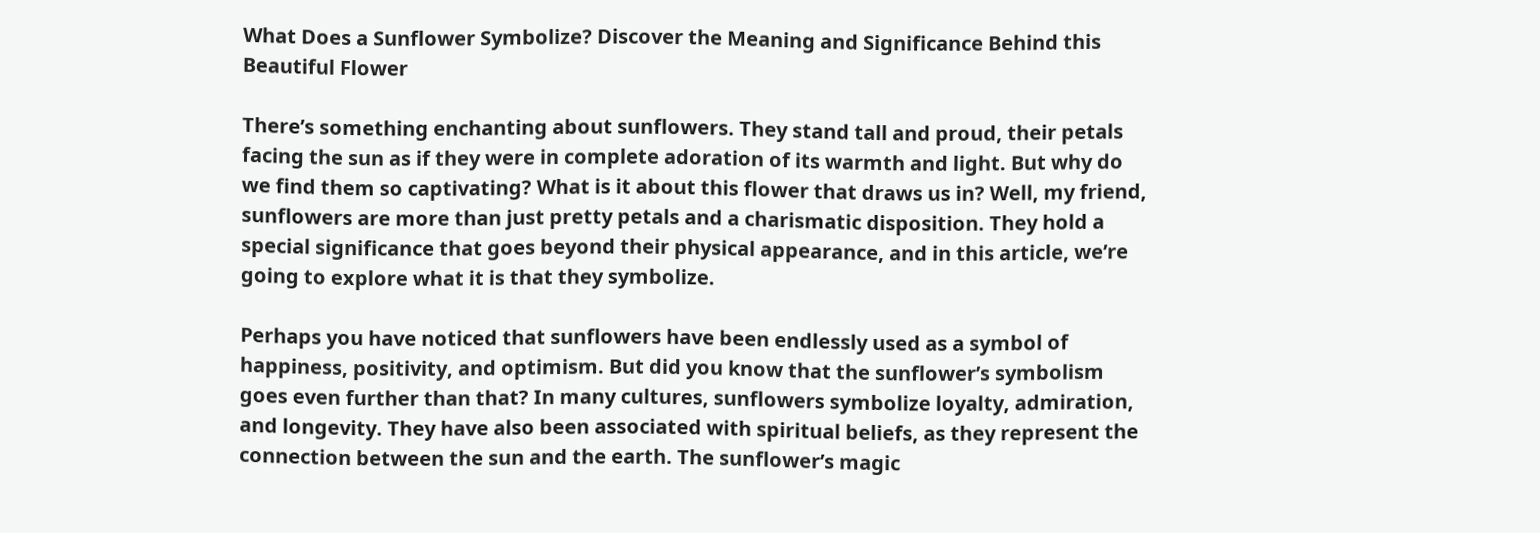What Does a Sunflower Symbolize? Discover the Meaning and Significance Behind this Beautiful Flower

There’s something enchanting about sunflowers. They stand tall and proud, their petals facing the sun as if they were in complete adoration of its warmth and light. But why do we find them so captivating? What is it about this flower that draws us in? Well, my friend, sunflowers are more than just pretty petals and a charismatic disposition. They hold a special significance that goes beyond their physical appearance, and in this article, we’re going to explore what it is that they symbolize.

Perhaps you have noticed that sunflowers have been endlessly used as a symbol of happiness, positivity, and optimism. But did you know that the sunflower’s symbolism goes even further than that? In many cultures, sunflowers symbolize loyalty, admiration, and longevity. They have also been associated with spiritual beliefs, as they represent the connection between the sun and the earth. The sunflower’s magic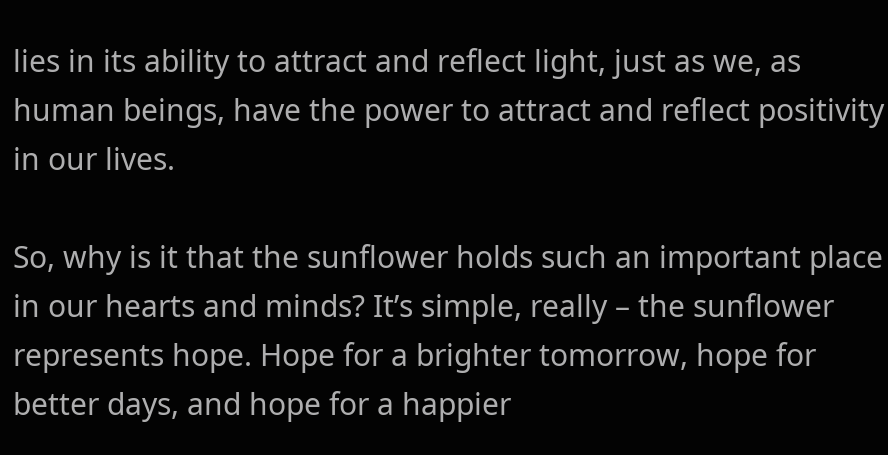lies in its ability to attract and reflect light, just as we, as human beings, have the power to attract and reflect positivity in our lives.

So, why is it that the sunflower holds such an important place in our hearts and minds? It’s simple, really – the sunflower represents hope. Hope for a brighter tomorrow, hope for better days, and hope for a happier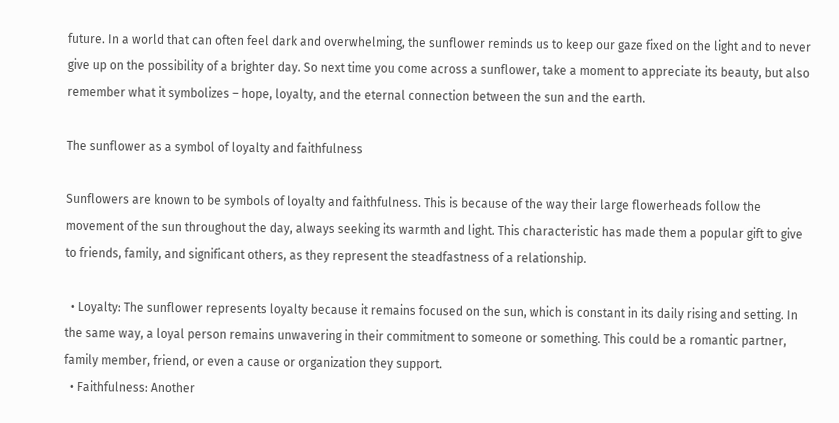future. In a world that can often feel dark and overwhelming, the sunflower reminds us to keep our gaze fixed on the light and to never give up on the possibility of a brighter day. So next time you come across a sunflower, take a moment to appreciate its beauty, but also remember what it symbolizes – hope, loyalty, and the eternal connection between the sun and the earth.

The sunflower as a symbol of loyalty and faithfulness

Sunflowers are known to be symbols of loyalty and faithfulness. This is because of the way their large flowerheads follow the movement of the sun throughout the day, always seeking its warmth and light. This characteristic has made them a popular gift to give to friends, family, and significant others, as they represent the steadfastness of a relationship.

  • Loyalty: The sunflower represents loyalty because it remains focused on the sun, which is constant in its daily rising and setting. In the same way, a loyal person remains unwavering in their commitment to someone or something. This could be a romantic partner, family member, friend, or even a cause or organization they support.
  • Faithfulness: Another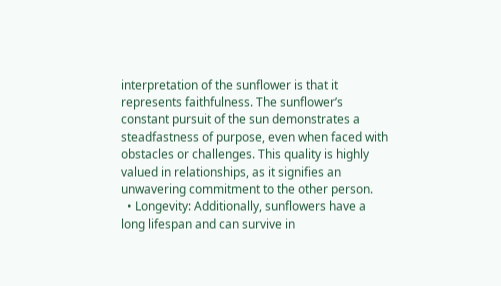interpretation of the sunflower is that it represents faithfulness. The sunflower’s constant pursuit of the sun demonstrates a steadfastness of purpose, even when faced with obstacles or challenges. This quality is highly valued in relationships, as it signifies an unwavering commitment to the other person.
  • Longevity: Additionally, sunflowers have a long lifespan and can survive in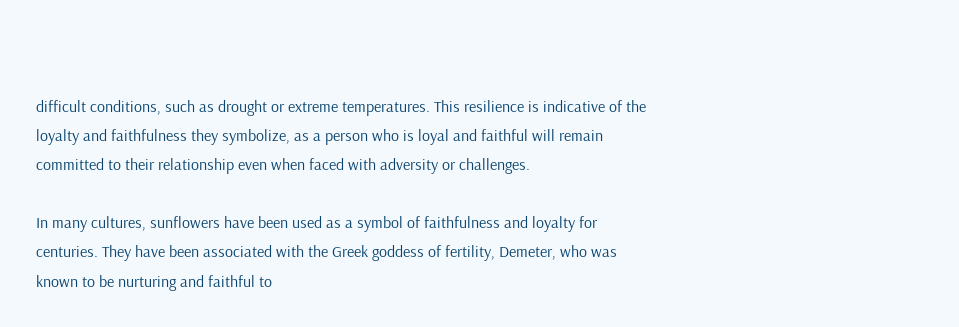difficult conditions, such as drought or extreme temperatures. This resilience is indicative of the loyalty and faithfulness they symbolize, as a person who is loyal and faithful will remain committed to their relationship even when faced with adversity or challenges.

In many cultures, sunflowers have been used as a symbol of faithfulness and loyalty for centuries. They have been associated with the Greek goddess of fertility, Demeter, who was known to be nurturing and faithful to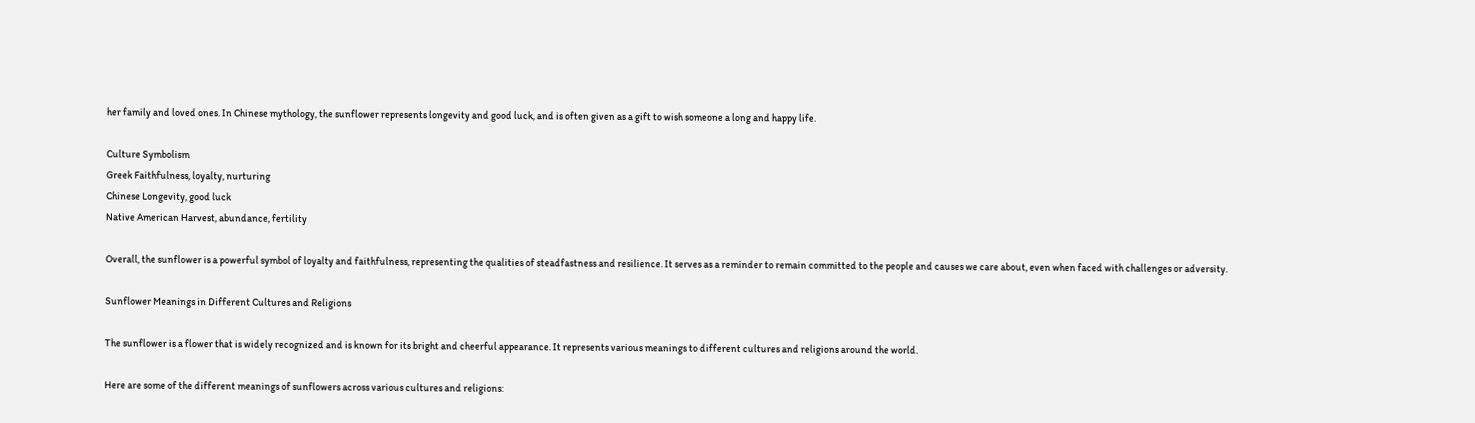her family and loved ones. In Chinese mythology, the sunflower represents longevity and good luck, and is often given as a gift to wish someone a long and happy life.

Culture Symbolism
Greek Faithfulness, loyalty, nurturing
Chinese Longevity, good luck
Native American Harvest, abundance, fertility

Overall, the sunflower is a powerful symbol of loyalty and faithfulness, representing the qualities of steadfastness and resilience. It serves as a reminder to remain committed to the people and causes we care about, even when faced with challenges or adversity.

Sunflower Meanings in Different Cultures and Religions

The sunflower is a flower that is widely recognized and is known for its bright and cheerful appearance. It represents various meanings to different cultures and religions around the world.

Here are some of the different meanings of sunflowers across various cultures and religions: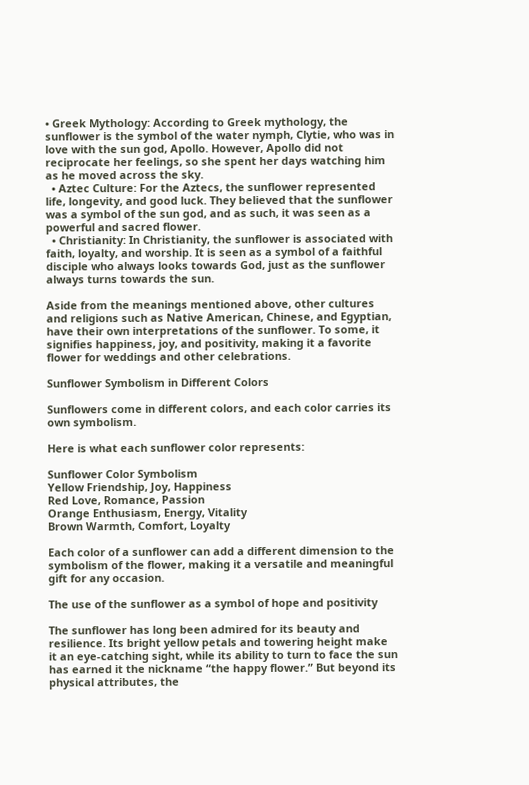• Greek Mythology: According to Greek mythology, the sunflower is the symbol of the water nymph, Clytie, who was in love with the sun god, Apollo. However, Apollo did not reciprocate her feelings, so she spent her days watching him as he moved across the sky.
  • Aztec Culture: For the Aztecs, the sunflower represented life, longevity, and good luck. They believed that the sunflower was a symbol of the sun god, and as such, it was seen as a powerful and sacred flower.
  • Christianity: In Christianity, the sunflower is associated with faith, loyalty, and worship. It is seen as a symbol of a faithful disciple who always looks towards God, just as the sunflower always turns towards the sun.

Aside from the meanings mentioned above, other cultures and religions such as Native American, Chinese, and Egyptian, have their own interpretations of the sunflower. To some, it signifies happiness, joy, and positivity, making it a favorite flower for weddings and other celebrations.

Sunflower Symbolism in Different Colors

Sunflowers come in different colors, and each color carries its own symbolism.

Here is what each sunflower color represents:

Sunflower Color Symbolism
Yellow Friendship, Joy, Happiness
Red Love, Romance, Passion
Orange Enthusiasm, Energy, Vitality
Brown Warmth, Comfort, Loyalty

Each color of a sunflower can add a different dimension to the symbolism of the flower, making it a versatile and meaningful gift for any occasion.

The use of the sunflower as a symbol of hope and positivity

The sunflower has long been admired for its beauty and resilience. Its bright yellow petals and towering height make it an eye-catching sight, while its ability to turn to face the sun has earned it the nickname “the happy flower.” But beyond its physical attributes, the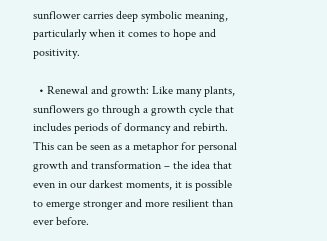sunflower carries deep symbolic meaning, particularly when it comes to hope and positivity.

  • Renewal and growth: Like many plants, sunflowers go through a growth cycle that includes periods of dormancy and rebirth. This can be seen as a metaphor for personal growth and transformation – the idea that even in our darkest moments, it is possible to emerge stronger and more resilient than ever before.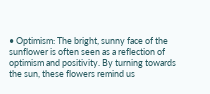• Optimism: The bright, sunny face of the sunflower is often seen as a reflection of optimism and positivity. By turning towards the sun, these flowers remind us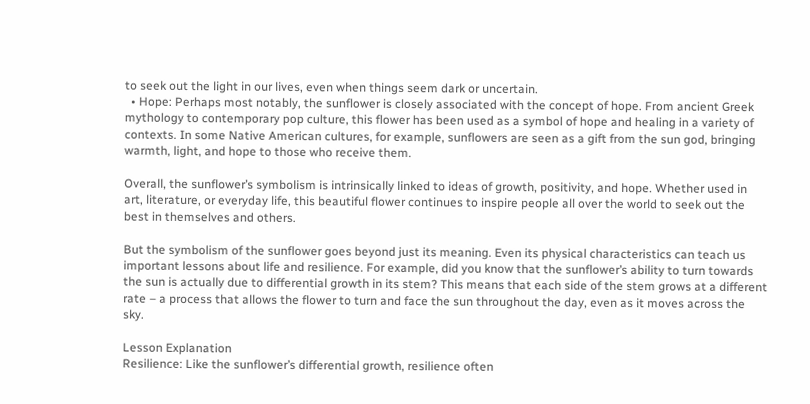to seek out the light in our lives, even when things seem dark or uncertain.
  • Hope: Perhaps most notably, the sunflower is closely associated with the concept of hope. From ancient Greek mythology to contemporary pop culture, this flower has been used as a symbol of hope and healing in a variety of contexts. In some Native American cultures, for example, sunflowers are seen as a gift from the sun god, bringing warmth, light, and hope to those who receive them.

Overall, the sunflower’s symbolism is intrinsically linked to ideas of growth, positivity, and hope. Whether used in art, literature, or everyday life, this beautiful flower continues to inspire people all over the world to seek out the best in themselves and others.

But the symbolism of the sunflower goes beyond just its meaning. Even its physical characteristics can teach us important lessons about life and resilience. For example, did you know that the sunflower’s ability to turn towards the sun is actually due to differential growth in its stem? This means that each side of the stem grows at a different rate – a process that allows the flower to turn and face the sun throughout the day, even as it moves across the sky.

Lesson Explanation
Resilience: Like the sunflower’s differential growth, resilience often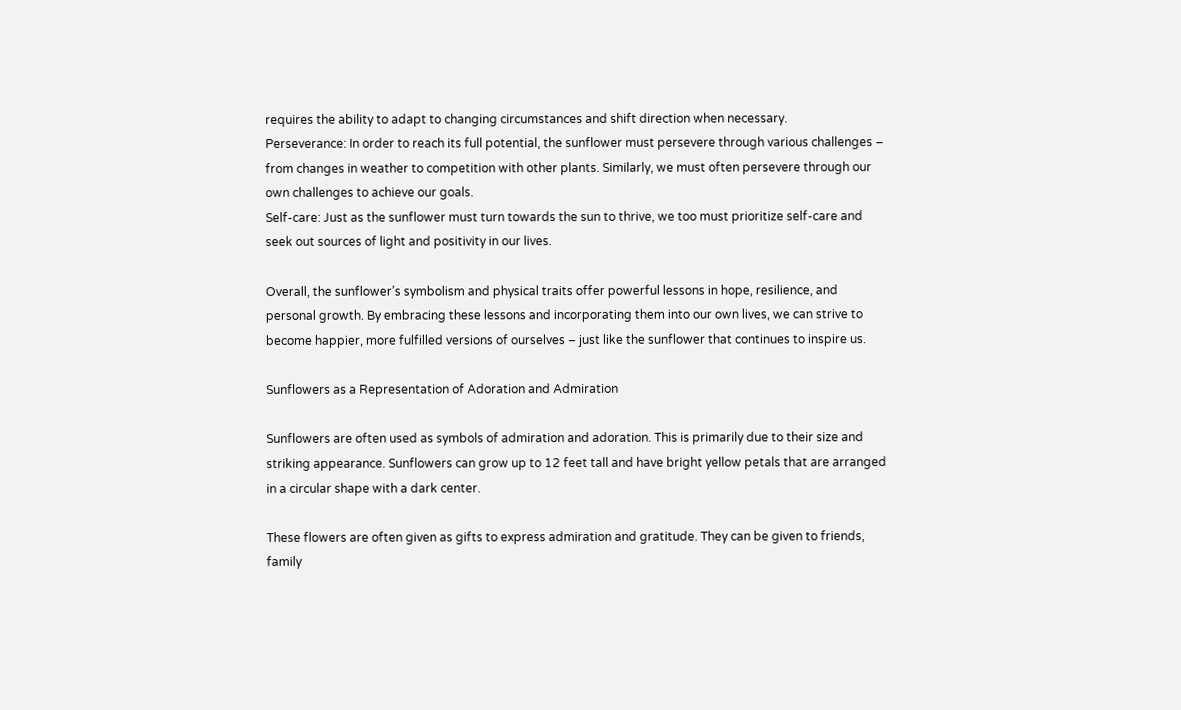requires the ability to adapt to changing circumstances and shift direction when necessary.
Perseverance: In order to reach its full potential, the sunflower must persevere through various challenges – from changes in weather to competition with other plants. Similarly, we must often persevere through our own challenges to achieve our goals.
Self-care: Just as the sunflower must turn towards the sun to thrive, we too must prioritize self-care and seek out sources of light and positivity in our lives.

Overall, the sunflower’s symbolism and physical traits offer powerful lessons in hope, resilience, and personal growth. By embracing these lessons and incorporating them into our own lives, we can strive to become happier, more fulfilled versions of ourselves – just like the sunflower that continues to inspire us.

Sunflowers as a Representation of Adoration and Admiration

Sunflowers are often used as symbols of admiration and adoration. This is primarily due to their size and striking appearance. Sunflowers can grow up to 12 feet tall and have bright yellow petals that are arranged in a circular shape with a dark center.

These flowers are often given as gifts to express admiration and gratitude. They can be given to friends, family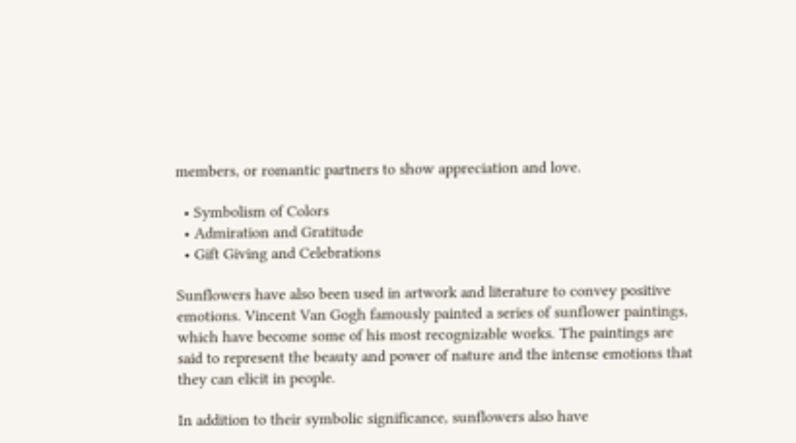members, or romantic partners to show appreciation and love.

  • Symbolism of Colors
  • Admiration and Gratitude
  • Gift Giving and Celebrations

Sunflowers have also been used in artwork and literature to convey positive emotions. Vincent Van Gogh famously painted a series of sunflower paintings, which have become some of his most recognizable works. The paintings are said to represent the beauty and power of nature and the intense emotions that they can elicit in people.

In addition to their symbolic significance, sunflowers also have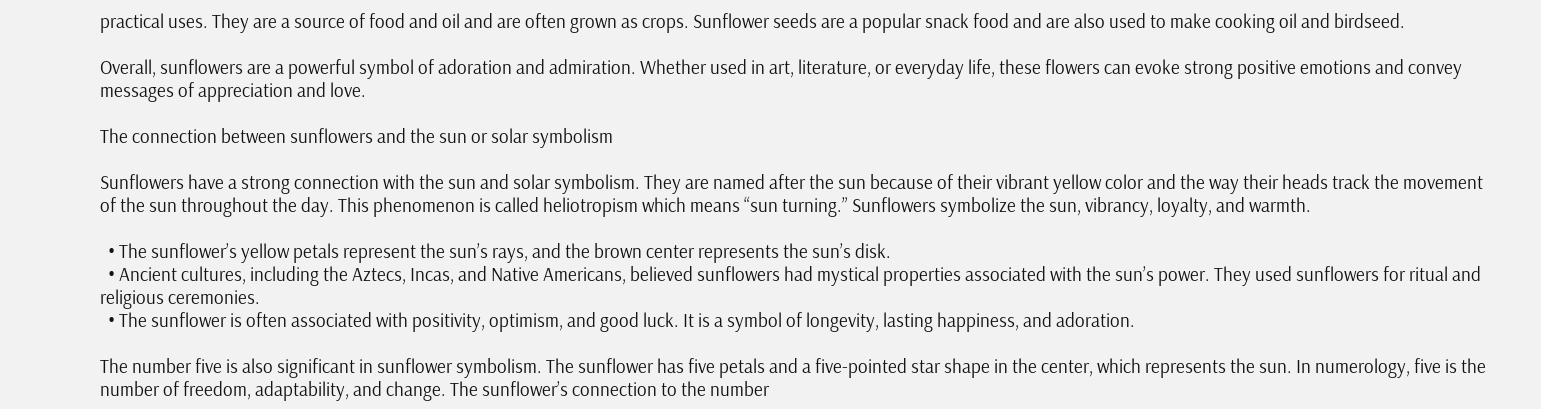practical uses. They are a source of food and oil and are often grown as crops. Sunflower seeds are a popular snack food and are also used to make cooking oil and birdseed.

Overall, sunflowers are a powerful symbol of adoration and admiration. Whether used in art, literature, or everyday life, these flowers can evoke strong positive emotions and convey messages of appreciation and love.

The connection between sunflowers and the sun or solar symbolism

Sunflowers have a strong connection with the sun and solar symbolism. They are named after the sun because of their vibrant yellow color and the way their heads track the movement of the sun throughout the day. This phenomenon is called heliotropism which means “sun turning.” Sunflowers symbolize the sun, vibrancy, loyalty, and warmth.

  • The sunflower’s yellow petals represent the sun’s rays, and the brown center represents the sun’s disk.
  • Ancient cultures, including the Aztecs, Incas, and Native Americans, believed sunflowers had mystical properties associated with the sun’s power. They used sunflowers for ritual and religious ceremonies.
  • The sunflower is often associated with positivity, optimism, and good luck. It is a symbol of longevity, lasting happiness, and adoration.

The number five is also significant in sunflower symbolism. The sunflower has five petals and a five-pointed star shape in the center, which represents the sun. In numerology, five is the number of freedom, adaptability, and change. The sunflower’s connection to the number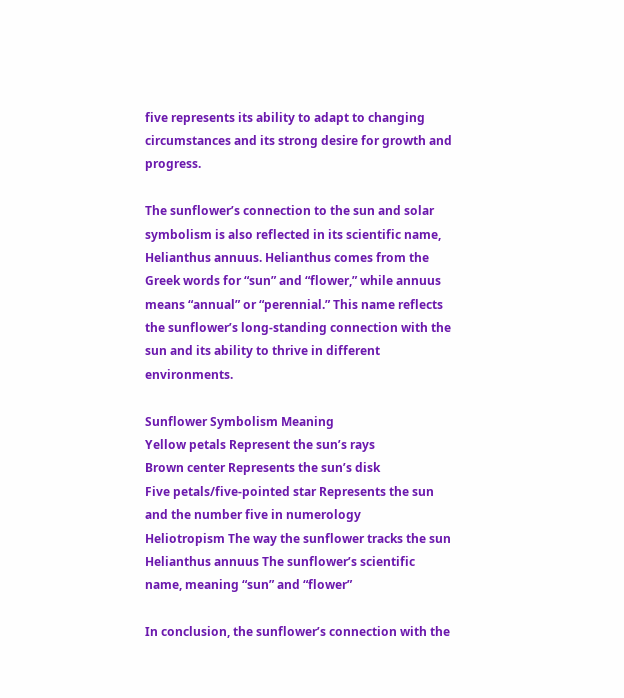five represents its ability to adapt to changing circumstances and its strong desire for growth and progress.

The sunflower’s connection to the sun and solar symbolism is also reflected in its scientific name, Helianthus annuus. Helianthus comes from the Greek words for “sun” and “flower,” while annuus means “annual” or “perennial.” This name reflects the sunflower’s long-standing connection with the sun and its ability to thrive in different environments.

Sunflower Symbolism Meaning
Yellow petals Represent the sun’s rays
Brown center Represents the sun’s disk
Five petals/five-pointed star Represents the sun and the number five in numerology
Heliotropism The way the sunflower tracks the sun
Helianthus annuus The sunflower’s scientific name, meaning “sun” and “flower”

In conclusion, the sunflower’s connection with the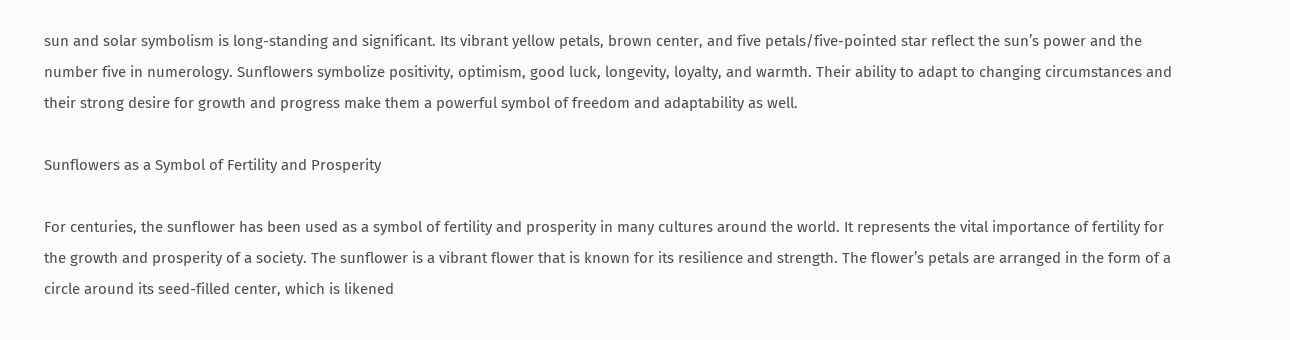sun and solar symbolism is long-standing and significant. Its vibrant yellow petals, brown center, and five petals/five-pointed star reflect the sun’s power and the number five in numerology. Sunflowers symbolize positivity, optimism, good luck, longevity, loyalty, and warmth. Their ability to adapt to changing circumstances and their strong desire for growth and progress make them a powerful symbol of freedom and adaptability as well.

Sunflowers as a Symbol of Fertility and Prosperity

For centuries, the sunflower has been used as a symbol of fertility and prosperity in many cultures around the world. It represents the vital importance of fertility for the growth and prosperity of a society. The sunflower is a vibrant flower that is known for its resilience and strength. The flower’s petals are arranged in the form of a circle around its seed-filled center, which is likened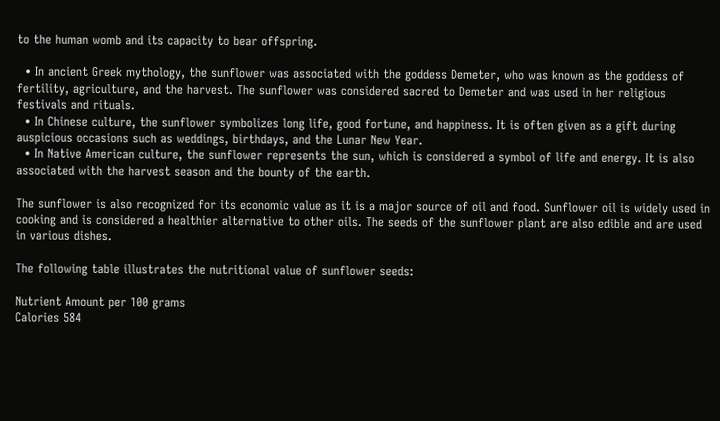to the human womb and its capacity to bear offspring.

  • In ancient Greek mythology, the sunflower was associated with the goddess Demeter, who was known as the goddess of fertility, agriculture, and the harvest. The sunflower was considered sacred to Demeter and was used in her religious festivals and rituals.
  • In Chinese culture, the sunflower symbolizes long life, good fortune, and happiness. It is often given as a gift during auspicious occasions such as weddings, birthdays, and the Lunar New Year.
  • In Native American culture, the sunflower represents the sun, which is considered a symbol of life and energy. It is also associated with the harvest season and the bounty of the earth.

The sunflower is also recognized for its economic value as it is a major source of oil and food. Sunflower oil is widely used in cooking and is considered a healthier alternative to other oils. The seeds of the sunflower plant are also edible and are used in various dishes.

The following table illustrates the nutritional value of sunflower seeds:

Nutrient Amount per 100 grams
Calories 584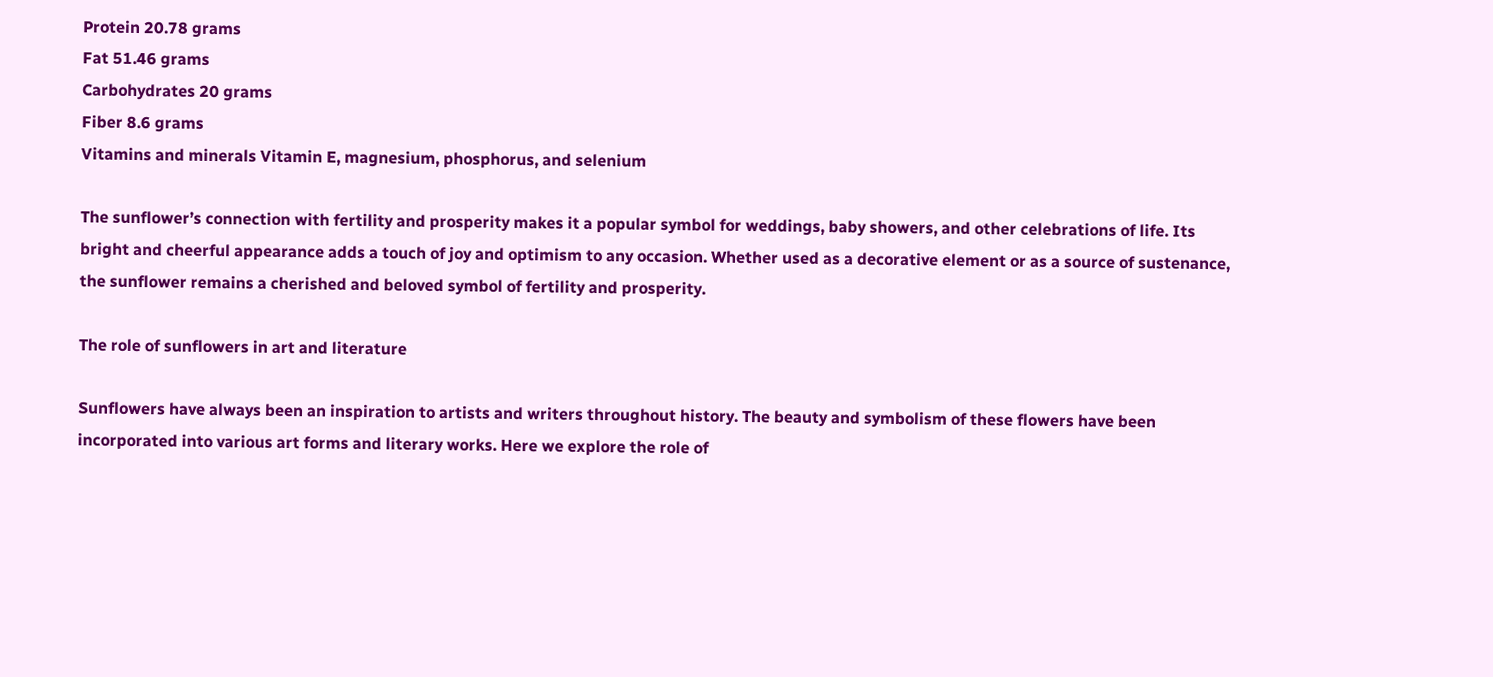Protein 20.78 grams
Fat 51.46 grams
Carbohydrates 20 grams
Fiber 8.6 grams
Vitamins and minerals Vitamin E, magnesium, phosphorus, and selenium

The sunflower’s connection with fertility and prosperity makes it a popular symbol for weddings, baby showers, and other celebrations of life. Its bright and cheerful appearance adds a touch of joy and optimism to any occasion. Whether used as a decorative element or as a source of sustenance, the sunflower remains a cherished and beloved symbol of fertility and prosperity.

The role of sunflowers in art and literature

Sunflowers have always been an inspiration to artists and writers throughout history. The beauty and symbolism of these flowers have been incorporated into various art forms and literary works. Here we explore the role of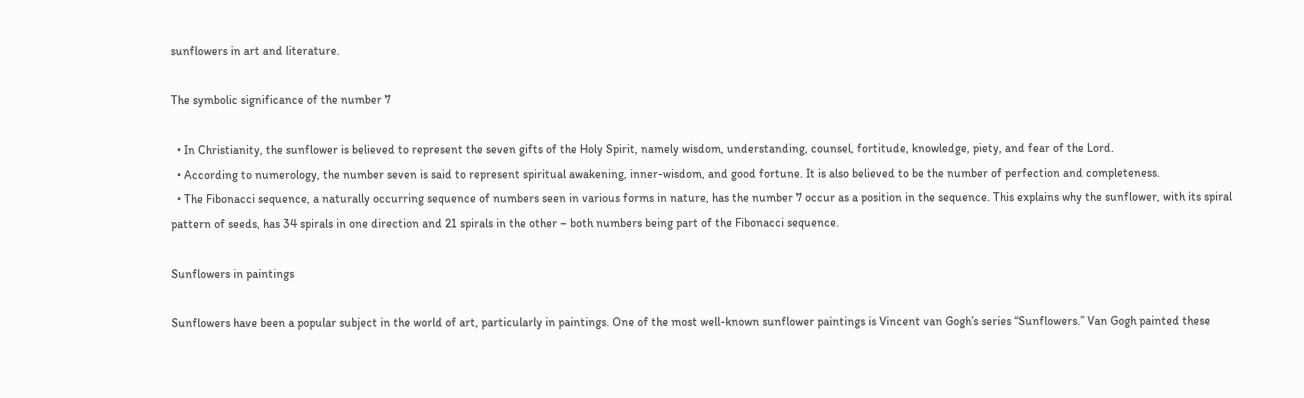sunflowers in art and literature.

The symbolic significance of the number 7

  • In Christianity, the sunflower is believed to represent the seven gifts of the Holy Spirit, namely wisdom, understanding, counsel, fortitude, knowledge, piety, and fear of the Lord.
  • According to numerology, the number seven is said to represent spiritual awakening, inner-wisdom, and good fortune. It is also believed to be the number of perfection and completeness.
  • The Fibonacci sequence, a naturally occurring sequence of numbers seen in various forms in nature, has the number 7 occur as a position in the sequence. This explains why the sunflower, with its spiral pattern of seeds, has 34 spirals in one direction and 21 spirals in the other – both numbers being part of the Fibonacci sequence.

Sunflowers in paintings

Sunflowers have been a popular subject in the world of art, particularly in paintings. One of the most well-known sunflower paintings is Vincent van Gogh’s series “Sunflowers.” Van Gogh painted these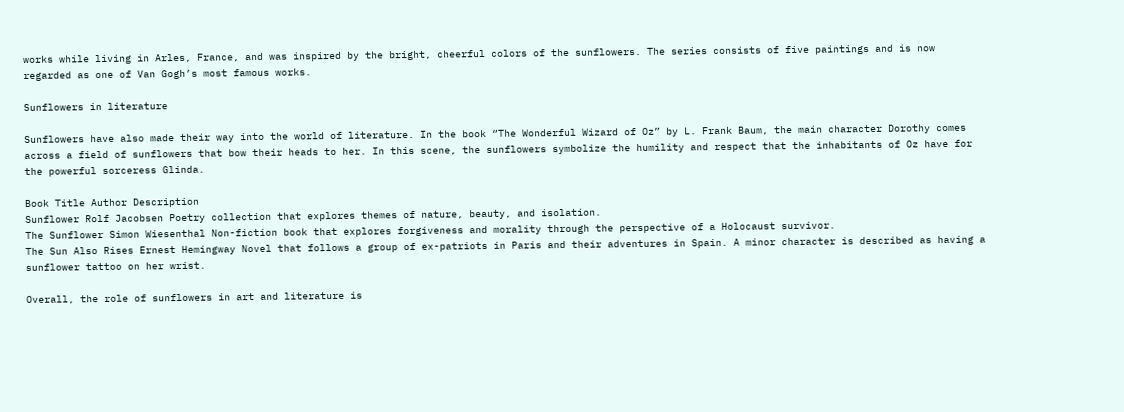works while living in Arles, France, and was inspired by the bright, cheerful colors of the sunflowers. The series consists of five paintings and is now regarded as one of Van Gogh’s most famous works.

Sunflowers in literature

Sunflowers have also made their way into the world of literature. In the book “The Wonderful Wizard of Oz” by L. Frank Baum, the main character Dorothy comes across a field of sunflowers that bow their heads to her. In this scene, the sunflowers symbolize the humility and respect that the inhabitants of Oz have for the powerful sorceress Glinda.

Book Title Author Description
Sunflower Rolf Jacobsen Poetry collection that explores themes of nature, beauty, and isolation.
The Sunflower Simon Wiesenthal Non-fiction book that explores forgiveness and morality through the perspective of a Holocaust survivor.
The Sun Also Rises Ernest Hemingway Novel that follows a group of ex-patriots in Paris and their adventures in Spain. A minor character is described as having a sunflower tattoo on her wrist.

Overall, the role of sunflowers in art and literature is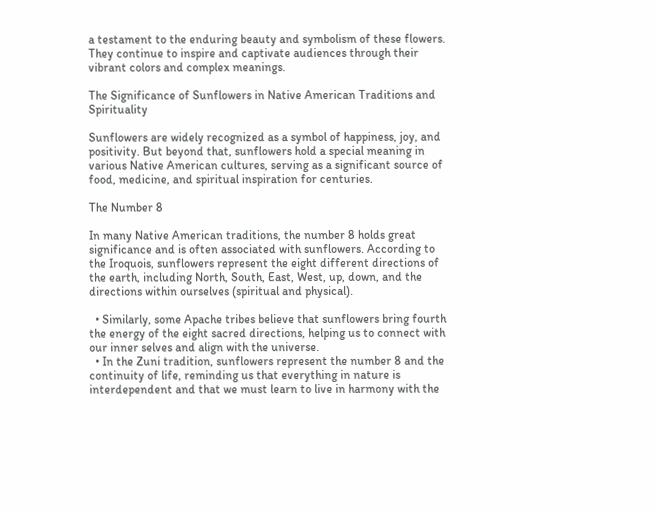a testament to the enduring beauty and symbolism of these flowers. They continue to inspire and captivate audiences through their vibrant colors and complex meanings.

The Significance of Sunflowers in Native American Traditions and Spirituality

Sunflowers are widely recognized as a symbol of happiness, joy, and positivity. But beyond that, sunflowers hold a special meaning in various Native American cultures, serving as a significant source of food, medicine, and spiritual inspiration for centuries.

The Number 8

In many Native American traditions, the number 8 holds great significance and is often associated with sunflowers. According to the Iroquois, sunflowers represent the eight different directions of the earth, including North, South, East, West, up, down, and the directions within ourselves (spiritual and physical).

  • Similarly, some Apache tribes believe that sunflowers bring fourth the energy of the eight sacred directions, helping us to connect with our inner selves and align with the universe.
  • In the Zuni tradition, sunflowers represent the number 8 and the continuity of life, reminding us that everything in nature is interdependent and that we must learn to live in harmony with the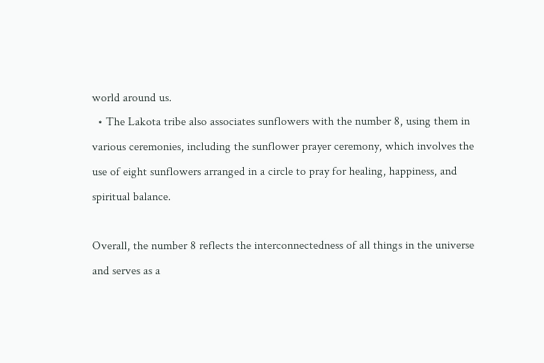world around us.
  • The Lakota tribe also associates sunflowers with the number 8, using them in various ceremonies, including the sunflower prayer ceremony, which involves the use of eight sunflowers arranged in a circle to pray for healing, happiness, and spiritual balance.

Overall, the number 8 reflects the interconnectedness of all things in the universe and serves as a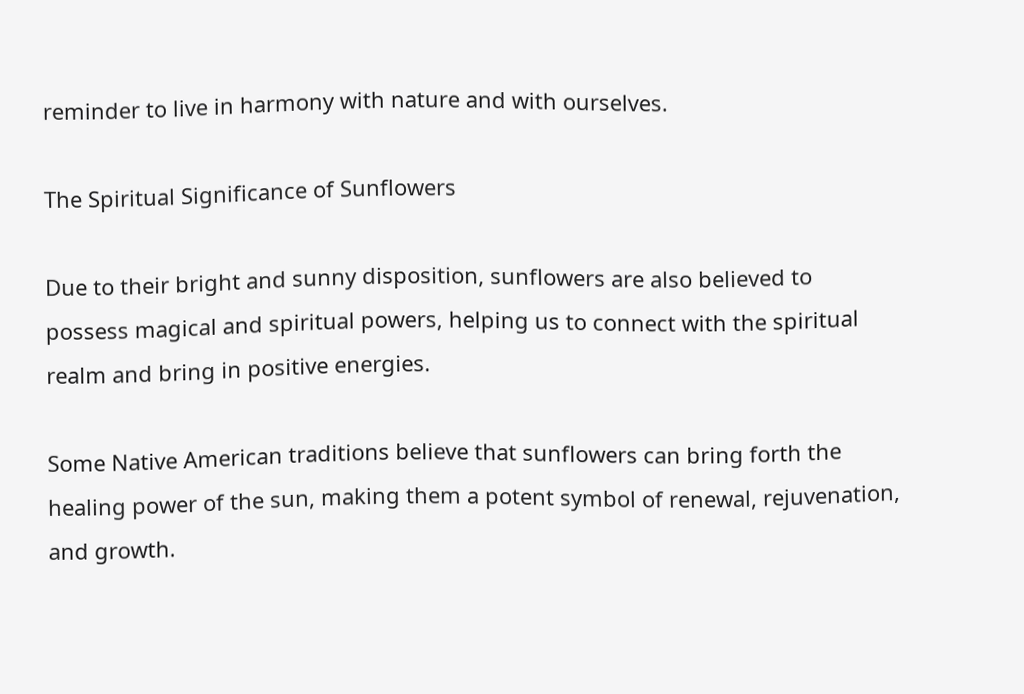reminder to live in harmony with nature and with ourselves.

The Spiritual Significance of Sunflowers

Due to their bright and sunny disposition, sunflowers are also believed to possess magical and spiritual powers, helping us to connect with the spiritual realm and bring in positive energies.

Some Native American traditions believe that sunflowers can bring forth the healing power of the sun, making them a potent symbol of renewal, rejuvenation, and growth.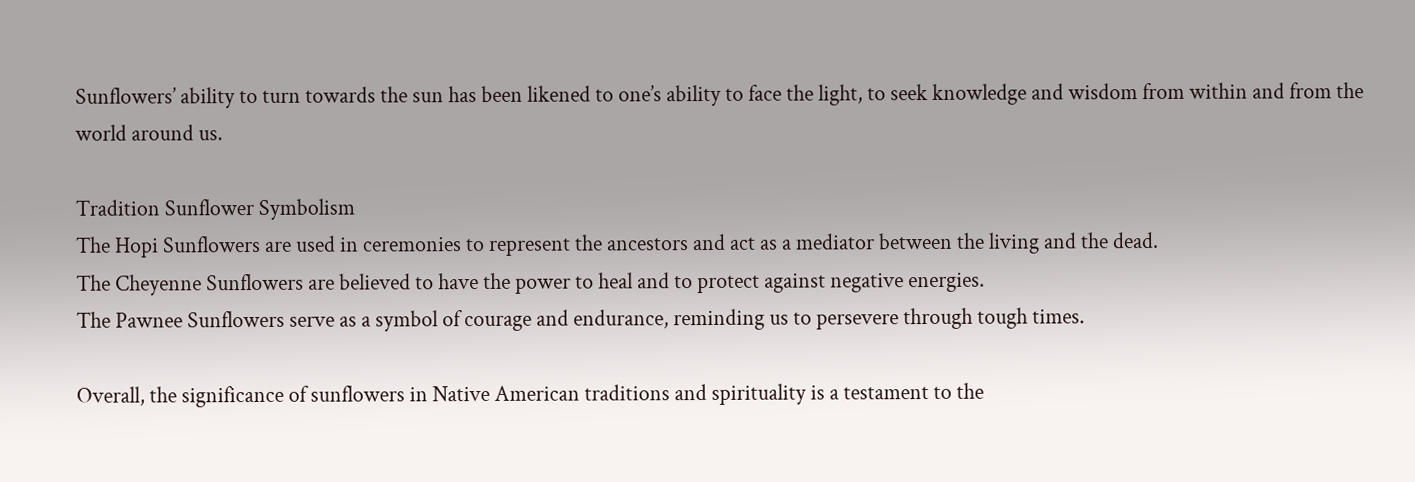Sunflowers’ ability to turn towards the sun has been likened to one’s ability to face the light, to seek knowledge and wisdom from within and from the world around us.

Tradition Sunflower Symbolism
The Hopi Sunflowers are used in ceremonies to represent the ancestors and act as a mediator between the living and the dead.
The Cheyenne Sunflowers are believed to have the power to heal and to protect against negative energies.
The Pawnee Sunflowers serve as a symbol of courage and endurance, reminding us to persevere through tough times.

Overall, the significance of sunflowers in Native American traditions and spirituality is a testament to the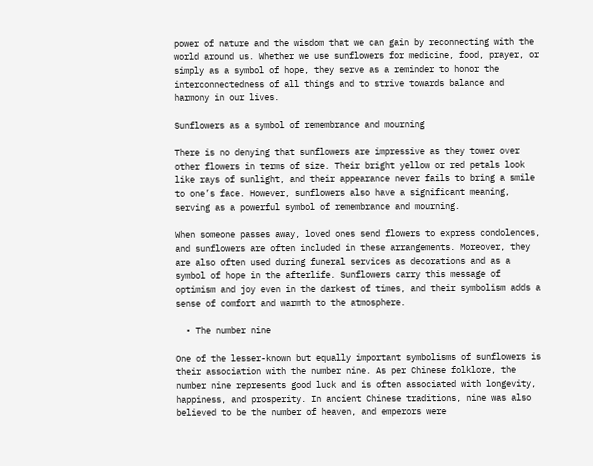power of nature and the wisdom that we can gain by reconnecting with the world around us. Whether we use sunflowers for medicine, food, prayer, or simply as a symbol of hope, they serve as a reminder to honor the interconnectedness of all things and to strive towards balance and harmony in our lives.

Sunflowers as a symbol of remembrance and mourning

There is no denying that sunflowers are impressive as they tower over other flowers in terms of size. Their bright yellow or red petals look like rays of sunlight, and their appearance never fails to bring a smile to one’s face. However, sunflowers also have a significant meaning, serving as a powerful symbol of remembrance and mourning.

When someone passes away, loved ones send flowers to express condolences, and sunflowers are often included in these arrangements. Moreover, they are also often used during funeral services as decorations and as a symbol of hope in the afterlife. Sunflowers carry this message of optimism and joy even in the darkest of times, and their symbolism adds a sense of comfort and warmth to the atmosphere.

  • The number nine

One of the lesser-known but equally important symbolisms of sunflowers is their association with the number nine. As per Chinese folklore, the number nine represents good luck and is often associated with longevity, happiness, and prosperity. In ancient Chinese traditions, nine was also believed to be the number of heaven, and emperors were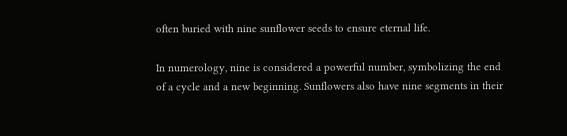often buried with nine sunflower seeds to ensure eternal life.

In numerology, nine is considered a powerful number, symbolizing the end of a cycle and a new beginning. Sunflowers also have nine segments in their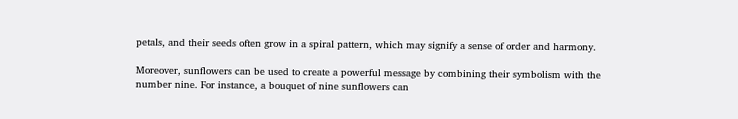petals, and their seeds often grow in a spiral pattern, which may signify a sense of order and harmony.

Moreover, sunflowers can be used to create a powerful message by combining their symbolism with the number nine. For instance, a bouquet of nine sunflowers can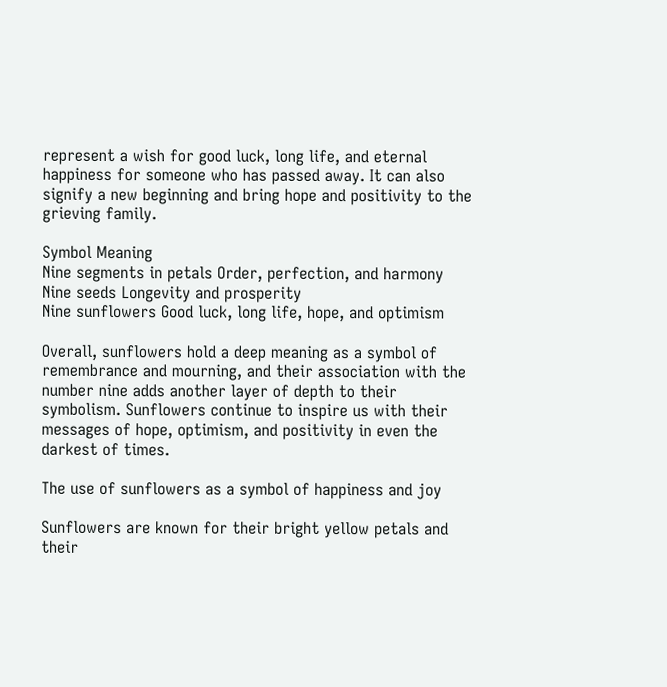represent a wish for good luck, long life, and eternal happiness for someone who has passed away. It can also signify a new beginning and bring hope and positivity to the grieving family.

Symbol Meaning
Nine segments in petals Order, perfection, and harmony
Nine seeds Longevity and prosperity
Nine sunflowers Good luck, long life, hope, and optimism

Overall, sunflowers hold a deep meaning as a symbol of remembrance and mourning, and their association with the number nine adds another layer of depth to their symbolism. Sunflowers continue to inspire us with their messages of hope, optimism, and positivity in even the darkest of times.

The use of sunflowers as a symbol of happiness and joy

Sunflowers are known for their bright yellow petals and their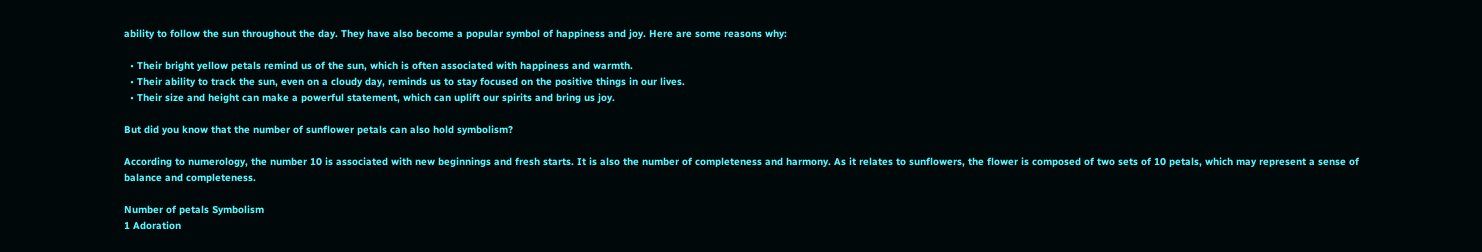ability to follow the sun throughout the day. They have also become a popular symbol of happiness and joy. Here are some reasons why:

  • Their bright yellow petals remind us of the sun, which is often associated with happiness and warmth.
  • Their ability to track the sun, even on a cloudy day, reminds us to stay focused on the positive things in our lives.
  • Their size and height can make a powerful statement, which can uplift our spirits and bring us joy.

But did you know that the number of sunflower petals can also hold symbolism?

According to numerology, the number 10 is associated with new beginnings and fresh starts. It is also the number of completeness and harmony. As it relates to sunflowers, the flower is composed of two sets of 10 petals, which may represent a sense of balance and completeness.

Number of petals Symbolism
1 Adoration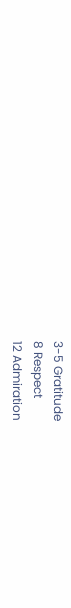3-5 Gratitude
8 Respect
12 Admiration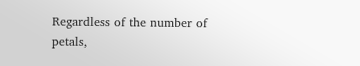Regardless of the number of petals,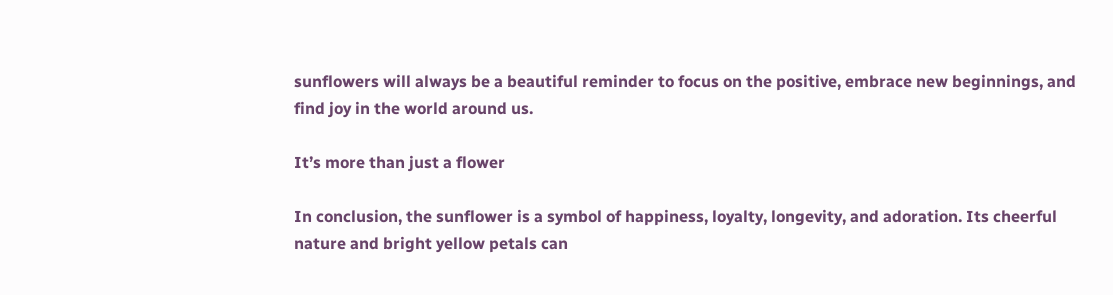sunflowers will always be a beautiful reminder to focus on the positive, embrace new beginnings, and find joy in the world around us.

It’s more than just a flower

In conclusion, the sunflower is a symbol of happiness, loyalty, longevity, and adoration. Its cheerful nature and bright yellow petals can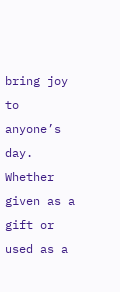bring joy to anyone’s day. Whether given as a gift or used as a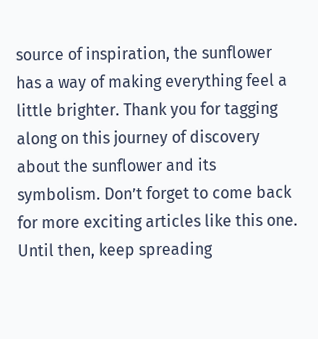source of inspiration, the sunflower has a way of making everything feel a little brighter. Thank you for tagging along on this journey of discovery about the sunflower and its symbolism. Don’t forget to come back for more exciting articles like this one. Until then, keep spreading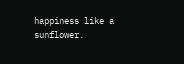happiness like a sunflower.